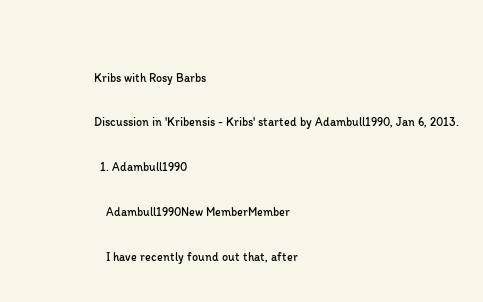Kribs with Rosy Barbs

Discussion in 'Kribensis - Kribs' started by Adambull1990, Jan 6, 2013.

  1. Adambull1990

    Adambull1990New MemberMember

    I have recently found out that, after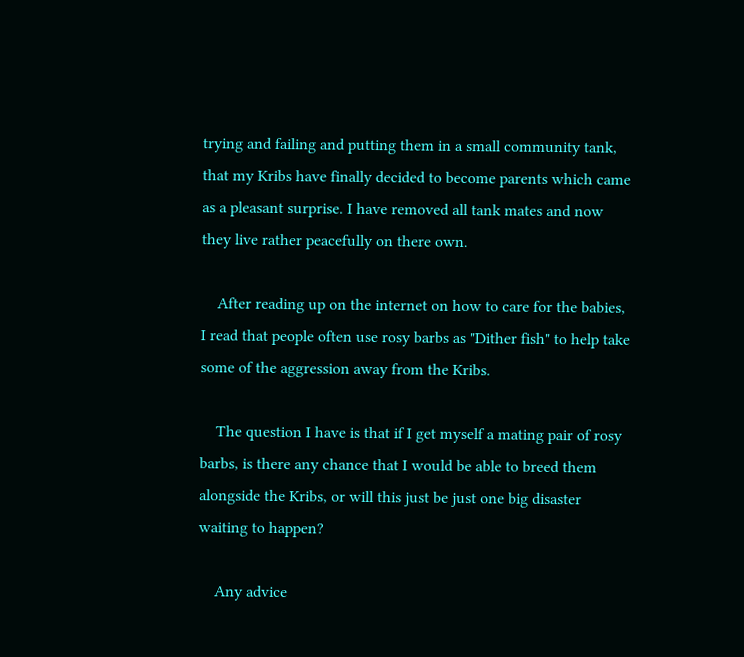trying and failing and putting them in a small community tank, that my Kribs have finally decided to become parents which came as a pleasant surprise. I have removed all tank mates and now they live rather peacefully on there own.

    After reading up on the internet on how to care for the babies, I read that people often use rosy barbs as "Dither fish" to help take some of the aggression away from the Kribs.

    The question I have is that if I get myself a mating pair of rosy barbs, is there any chance that I would be able to breed them alongside the Kribs, or will this just be just one big disaster waiting to happen?

    Any advice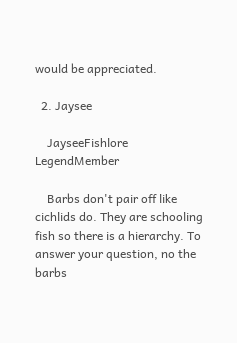would be appreciated.

  2. Jaysee

    JayseeFishlore LegendMember

    Barbs don't pair off like cichlids do. They are schooling fish so there is a hierarchy. To answer your question, no the barbs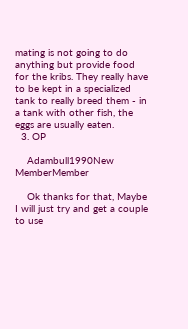mating is not going to do anything but provide food for the kribs. They really have to be kept in a specialized tank to really breed them - in a tank with other fish, the eggs are usually eaten.
  3. OP

    Adambull1990New MemberMember

    Ok thanks for that, Maybe I will just try and get a couple to use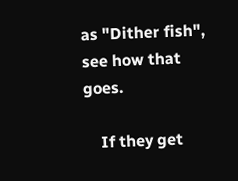as "Dither fish", see how that goes.

    If they get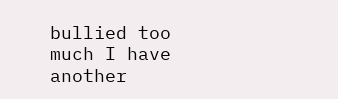bullied too much I have another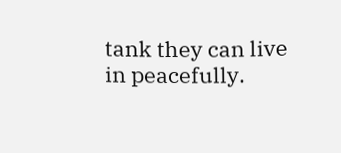tank they can live in peacefully.